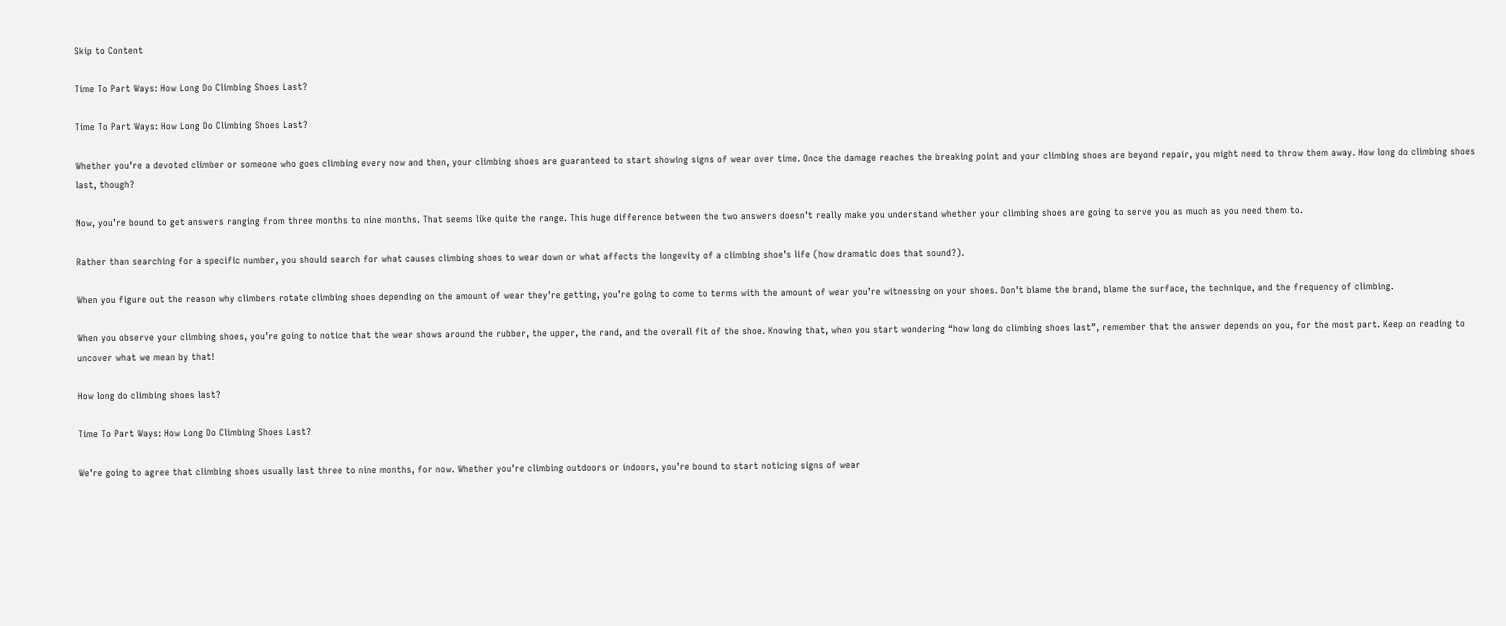Skip to Content

Time To Part Ways: How Long Do Climbing Shoes Last?

Time To Part Ways: How Long Do Climbing Shoes Last?

Whether you’re a devoted climber or someone who goes climbing every now and then, your climbing shoes are guaranteed to start showing signs of wear over time. Once the damage reaches the breaking point and your climbing shoes are beyond repair, you might need to throw them away. How long do climbing shoes last, though?

Now, you’re bound to get answers ranging from three months to nine months. That seems like quite the range. This huge difference between the two answers doesn’t really make you understand whether your climbing shoes are going to serve you as much as you need them to.

Rather than searching for a specific number, you should search for what causes climbing shoes to wear down or what affects the longevity of a climbing shoe’s life (how dramatic does that sound?).

When you figure out the reason why climbers rotate climbing shoes depending on the amount of wear they’re getting, you’re going to come to terms with the amount of wear you’re witnessing on your shoes. Don’t blame the brand, blame the surface, the technique, and the frequency of climbing.

When you observe your climbing shoes, you’re going to notice that the wear shows around the rubber, the upper, the rand, and the overall fit of the shoe. Knowing that, when you start wondering “how long do climbing shoes last”, remember that the answer depends on you, for the most part. Keep on reading to uncover what we mean by that!

How long do climbing shoes last?

Time To Part Ways: How Long Do Climbing Shoes Last?

We’re going to agree that climbing shoes usually last three to nine months, for now. Whether you’re climbing outdoors or indoors, you’re bound to start noticing signs of wear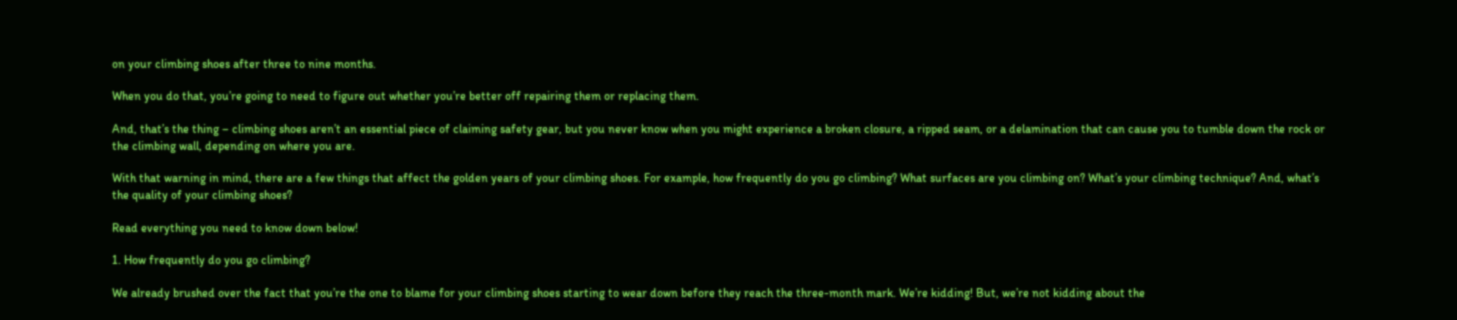on your climbing shoes after three to nine months.

When you do that, you’re going to need to figure out whether you’re better off repairing them or replacing them.

And, that’s the thing – climbing shoes aren’t an essential piece of claiming safety gear, but you never know when you might experience a broken closure, a ripped seam, or a delamination that can cause you to tumble down the rock or the climbing wall, depending on where you are.

With that warning in mind, there are a few things that affect the golden years of your climbing shoes. For example, how frequently do you go climbing? What surfaces are you climbing on? What’s your climbing technique? And, what’s the quality of your climbing shoes?

Read everything you need to know down below!

1. How frequently do you go climbing?

We already brushed over the fact that you’re the one to blame for your climbing shoes starting to wear down before they reach the three-month mark. We’re kidding! But, we’re not kidding about the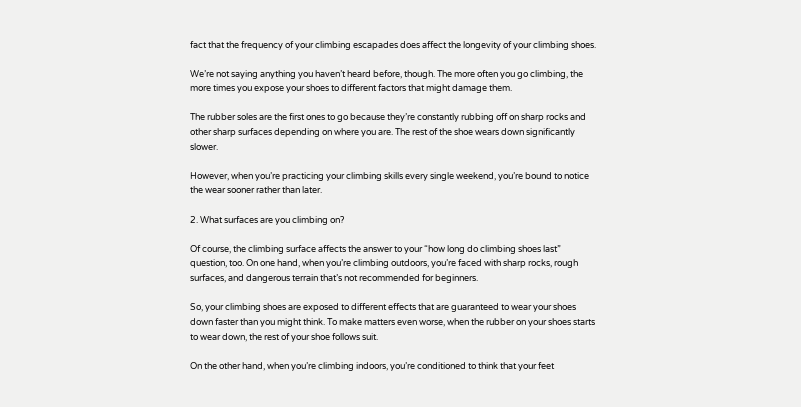fact that the frequency of your climbing escapades does affect the longevity of your climbing shoes.

We’re not saying anything you haven’t heard before, though. The more often you go climbing, the more times you expose your shoes to different factors that might damage them.

The rubber soles are the first ones to go because they’re constantly rubbing off on sharp rocks and other sharp surfaces depending on where you are. The rest of the shoe wears down significantly slower.

However, when you’re practicing your climbing skills every single weekend, you’re bound to notice the wear sooner rather than later.

2. What surfaces are you climbing on?

Of course, the climbing surface affects the answer to your “how long do climbing shoes last” question, too. On one hand, when you’re climbing outdoors, you’re faced with sharp rocks, rough surfaces, and dangerous terrain that’s not recommended for beginners.

So, your climbing shoes are exposed to different effects that are guaranteed to wear your shoes down faster than you might think. To make matters even worse, when the rubber on your shoes starts to wear down, the rest of your shoe follows suit.

On the other hand, when you’re climbing indoors, you’re conditioned to think that your feet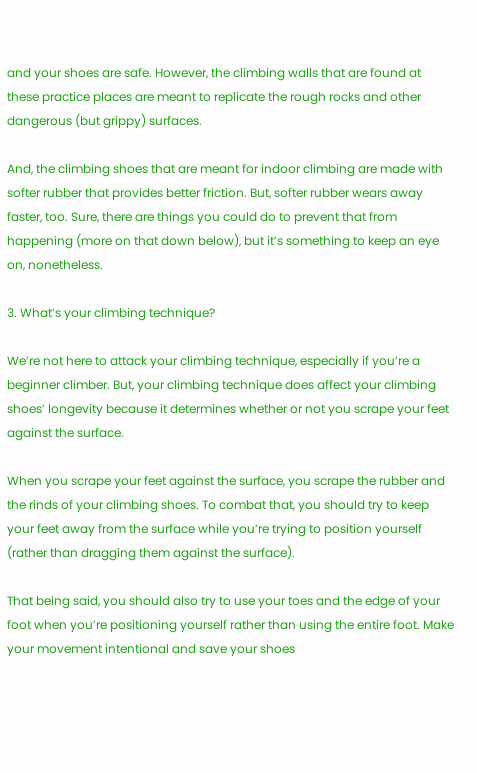and your shoes are safe. However, the climbing walls that are found at these practice places are meant to replicate the rough rocks and other dangerous (but grippy) surfaces.

And, the climbing shoes that are meant for indoor climbing are made with softer rubber that provides better friction. But, softer rubber wears away faster, too. Sure, there are things you could do to prevent that from happening (more on that down below), but it’s something to keep an eye on, nonetheless.

3. What’s your climbing technique?

We’re not here to attack your climbing technique, especially if you’re a beginner climber. But, your climbing technique does affect your climbing shoes’ longevity because it determines whether or not you scrape your feet against the surface.

When you scrape your feet against the surface, you scrape the rubber and the rinds of your climbing shoes. To combat that, you should try to keep your feet away from the surface while you’re trying to position yourself (rather than dragging them against the surface).

That being said, you should also try to use your toes and the edge of your foot when you’re positioning yourself rather than using the entire foot. Make your movement intentional and save your shoes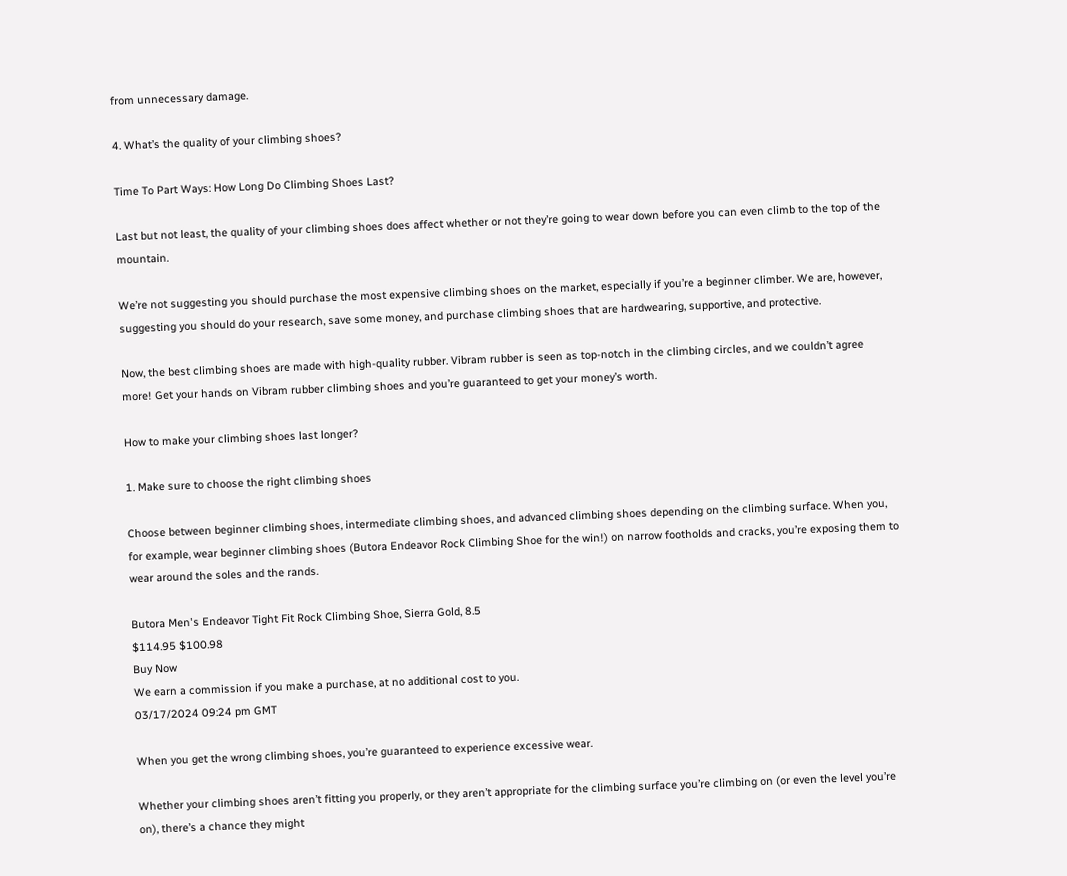from unnecessary damage.

4. What’s the quality of your climbing shoes?

Time To Part Ways: How Long Do Climbing Shoes Last?

Last but not least, the quality of your climbing shoes does affect whether or not they’re going to wear down before you can even climb to the top of the mountain.

We’re not suggesting you should purchase the most expensive climbing shoes on the market, especially if you’re a beginner climber. We are, however, suggesting you should do your research, save some money, and purchase climbing shoes that are hardwearing, supportive, and protective.

Now, the best climbing shoes are made with high-quality rubber. Vibram rubber is seen as top-notch in the climbing circles, and we couldn’t agree more! Get your hands on Vibram rubber climbing shoes and you’re guaranteed to get your money’s worth.

How to make your climbing shoes last longer?

1. Make sure to choose the right climbing shoes

Choose between beginner climbing shoes, intermediate climbing shoes, and advanced climbing shoes depending on the climbing surface. When you, for example, wear beginner climbing shoes (Butora Endeavor Rock Climbing Shoe for the win!) on narrow footholds and cracks, you’re exposing them to wear around the soles and the rands.

Butora Men's Endeavor Tight Fit Rock Climbing Shoe, Sierra Gold, 8.5
$114.95 $100.98
Buy Now
We earn a commission if you make a purchase, at no additional cost to you.
03/17/2024 09:24 pm GMT

When you get the wrong climbing shoes, you’re guaranteed to experience excessive wear.

Whether your climbing shoes aren’t fitting you properly, or they aren’t appropriate for the climbing surface you’re climbing on (or even the level you’re on), there’s a chance they might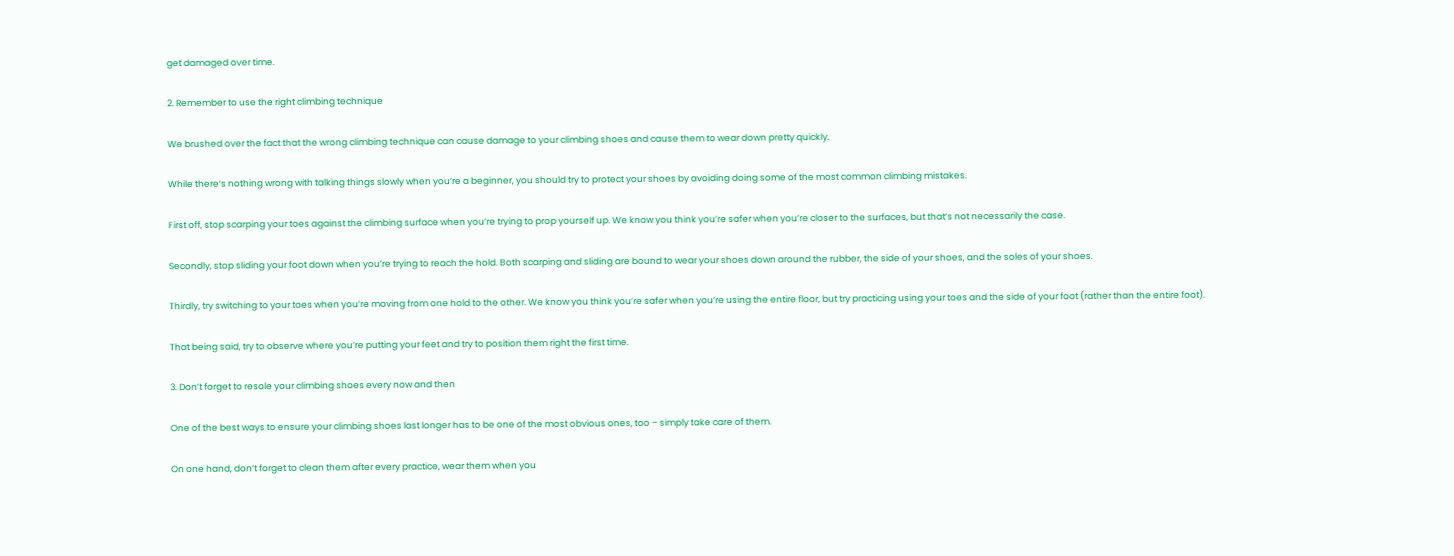get damaged over time.

2. Remember to use the right climbing technique

We brushed over the fact that the wrong climbing technique can cause damage to your climbing shoes and cause them to wear down pretty quickly.

While there’s nothing wrong with talking things slowly when you’re a beginner, you should try to protect your shoes by avoiding doing some of the most common climbing mistakes.

First off, stop scarping your toes against the climbing surface when you’re trying to prop yourself up. We know you think you’re safer when you’re closer to the surfaces, but that’s not necessarily the case.

Secondly, stop sliding your foot down when you’re trying to reach the hold. Both scarping and sliding are bound to wear your shoes down around the rubber, the side of your shoes, and the soles of your shoes.

Thirdly, try switching to your toes when you’re moving from one hold to the other. We know you think you’re safer when you’re using the entire floor, but try practicing using your toes and the side of your foot (rather than the entire foot).

That being said, try to observe where you’re putting your feet and try to position them right the first time.

3. Don’t forget to resole your climbing shoes every now and then

One of the best ways to ensure your climbing shoes last longer has to be one of the most obvious ones, too – simply take care of them.

On one hand, don’t forget to clean them after every practice, wear them when you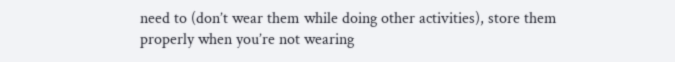need to (don’t wear them while doing other activities), store them properly when you’re not wearing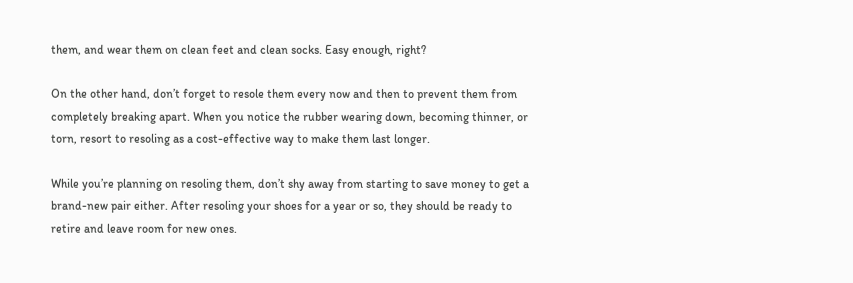them, and wear them on clean feet and clean socks. Easy enough, right?

On the other hand, don’t forget to resole them every now and then to prevent them from completely breaking apart. When you notice the rubber wearing down, becoming thinner, or torn, resort to resoling as a cost-effective way to make them last longer.

While you’re planning on resoling them, don’t shy away from starting to save money to get a brand-new pair either. After resoling your shoes for a year or so, they should be ready to retire and leave room for new ones.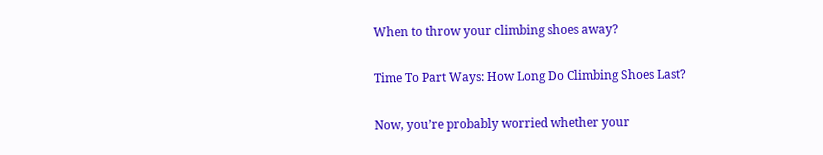When to throw your climbing shoes away?

Time To Part Ways: How Long Do Climbing Shoes Last?

Now, you’re probably worried whether your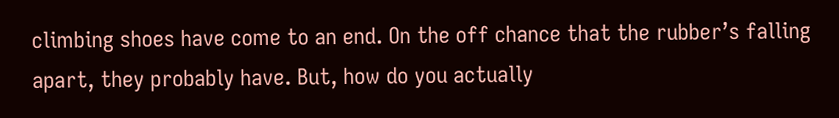climbing shoes have come to an end. On the off chance that the rubber’s falling apart, they probably have. But, how do you actually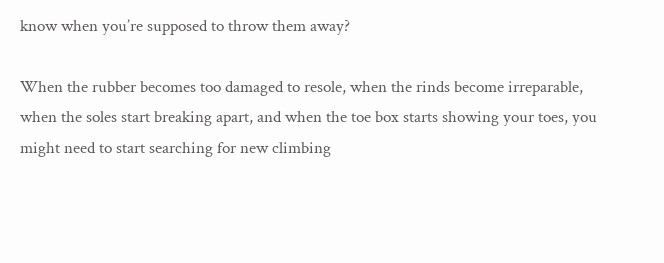know when you’re supposed to throw them away?

When the rubber becomes too damaged to resole, when the rinds become irreparable, when the soles start breaking apart, and when the toe box starts showing your toes, you might need to start searching for new climbing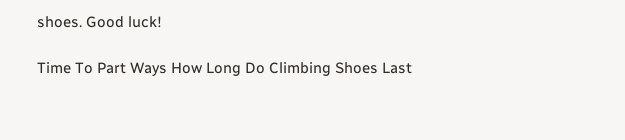shoes. Good luck!

Time To Part Ways How Long Do Climbing Shoes Last